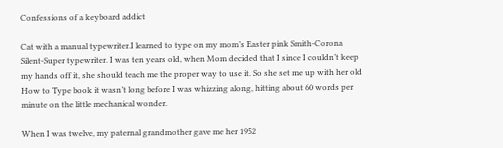Confessions of a keyboard addict

Cat with a manual typewriter.I learned to type on my mom’s Easter pink Smith-Corona Silent-Super typewriter. I was ten years old, when Mom decided that I since I couldn’t keep my hands off it, she should teach me the proper way to use it. So she set me up with her old How to Type book it wasn’t long before I was whizzing along, hitting about 60 words per minute on the little mechanical wonder.

When I was twelve, my paternal grandmother gave me her 1952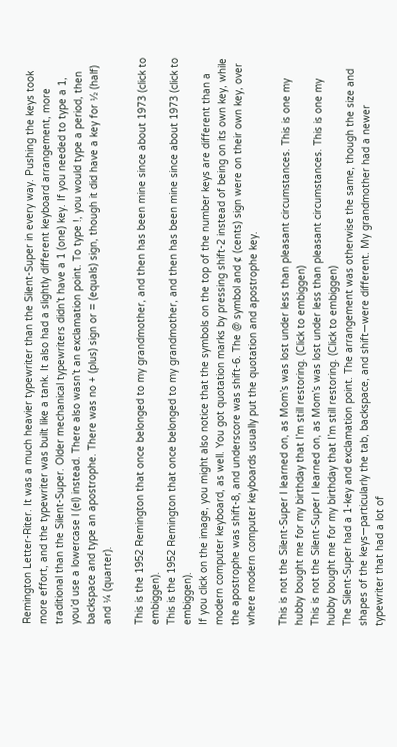Remington Letter-Riter. It was a much heavier typewriter than the Silent-Super in every way. Pushing the keys took more effort, and the typewriter was built like a tank. It also had a slightly different keyboard arrangement, more traditional than the Silent-Super. Older mechanical typewriters didn’t have a 1 (one) key. If you needed to type a 1, you’d use a lowercase l (el) instead. There also wasn’t an exclamation point. To type !, you would type a period, then backspace and type an apostrophe. There was no + (plus) sign or = (equals) sign, though it did have a key for ½ (half) and ¼ (quarter).

This is the 1952 Remington that once belonged to my grandmother, and then has been mine since about 1973 (click to embiggen).
This is the 1952 Remington that once belonged to my grandmother, and then has been mine since about 1973 (click to embiggen).
If you click on the image, you might also notice that the symbols on the top of the number keys are different than a modern computer keyboard, as well. You got quotation marks by pressing shift-2 instead of being on its own key, while the apostrophe was shift-8, and underscore was shift-6. The @ symbol and ¢ (cents) sign were on their own key, over where modern computer keyboards usually put the quotation and apostrophe key.

This is not the Silent-Super I learned on, as Mom’s was lost under less than pleasant circumstances. This is one my hubby bought me for my birthday that I’m still restoring. (Click to embiggen)
This is not the Silent-Super I learned on, as Mom’s was lost under less than pleasant circumstances. This is one my hubby bought me for my birthday that I’m still restoring. (Click to embiggen)
The Silent-Super had a 1-key and exclamation point. The arrangement was otherwise the same, though the size and shapes of the keys—particularly the tab, backspace, and shift—were different. My grandmother had a newer typewriter that had a lot of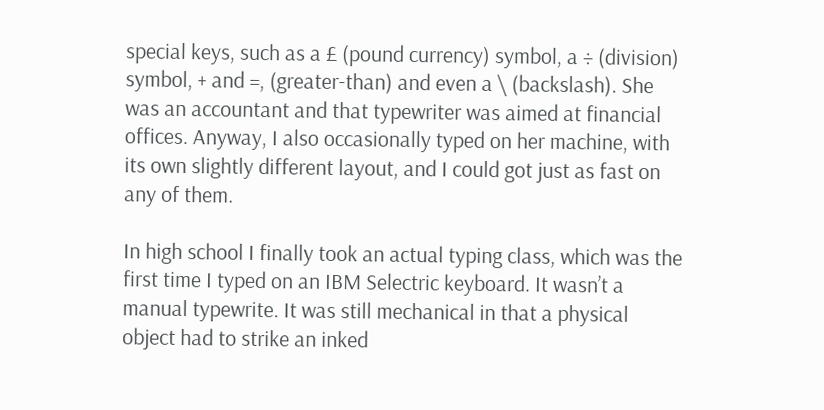special keys, such as a £ (pound currency) symbol, a ÷ (division) symbol, + and =, (greater-than) and even a \ (backslash). She was an accountant and that typewriter was aimed at financial offices. Anyway, I also occasionally typed on her machine, with its own slightly different layout, and I could got just as fast on any of them.

In high school I finally took an actual typing class, which was the first time I typed on an IBM Selectric keyboard. It wasn’t a manual typewrite. It was still mechanical in that a physical object had to strike an inked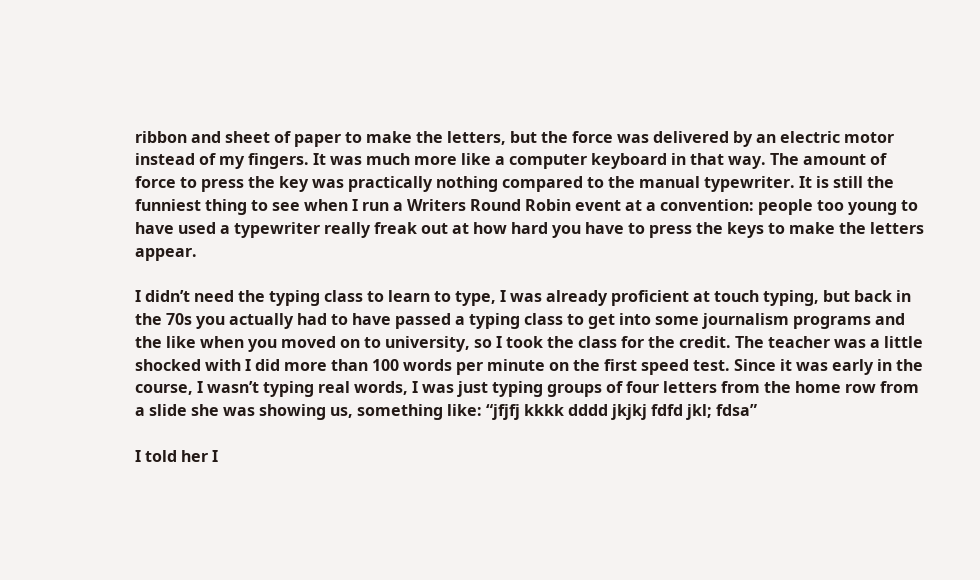ribbon and sheet of paper to make the letters, but the force was delivered by an electric motor instead of my fingers. It was much more like a computer keyboard in that way. The amount of force to press the key was practically nothing compared to the manual typewriter. It is still the funniest thing to see when I run a Writers Round Robin event at a convention: people too young to have used a typewriter really freak out at how hard you have to press the keys to make the letters appear.

I didn’t need the typing class to learn to type, I was already proficient at touch typing, but back in the 70s you actually had to have passed a typing class to get into some journalism programs and the like when you moved on to university, so I took the class for the credit. The teacher was a little shocked with I did more than 100 words per minute on the first speed test. Since it was early in the course, I wasn’t typing real words, I was just typing groups of four letters from the home row from a slide she was showing us, something like: “jfjfj kkkk dddd jkjkj fdfd jkl; fdsa”

I told her I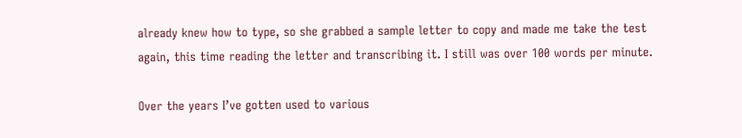already knew how to type, so she grabbed a sample letter to copy and made me take the test again, this time reading the letter and transcribing it. I still was over 100 words per minute.

Over the years I’ve gotten used to various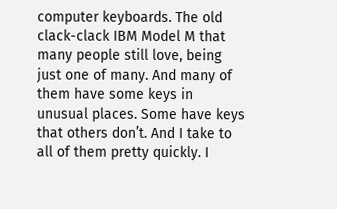computer keyboards. The old clack-clack IBM Model M that many people still love, being just one of many. And many of them have some keys in unusual places. Some have keys that others don’t. And I take to all of them pretty quickly. I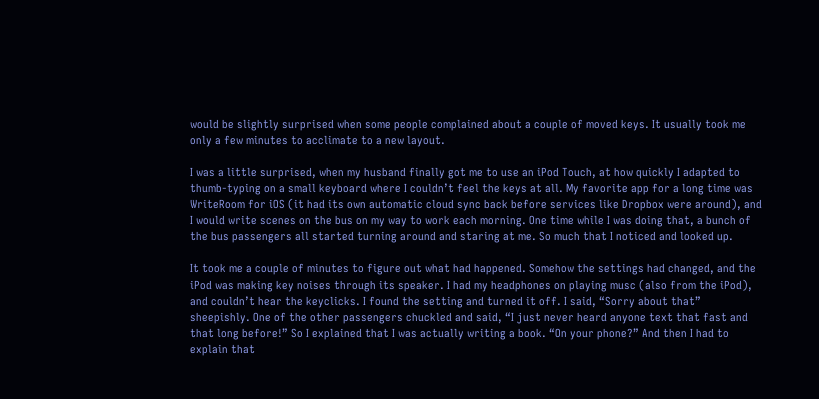would be slightly surprised when some people complained about a couple of moved keys. It usually took me only a few minutes to acclimate to a new layout.

I was a little surprised, when my husband finally got me to use an iPod Touch, at how quickly I adapted to thumb-typing on a small keyboard where I couldn’t feel the keys at all. My favorite app for a long time was WriteRoom for iOS (it had its own automatic cloud sync back before services like Dropbox were around), and I would write scenes on the bus on my way to work each morning. One time while I was doing that, a bunch of the bus passengers all started turning around and staring at me. So much that I noticed and looked up.

It took me a couple of minutes to figure out what had happened. Somehow the settings had changed, and the iPod was making key noises through its speaker. I had my headphones on playing musc (also from the iPod), and couldn’t hear the keyclicks. I found the setting and turned it off. I said, “Sorry about that” sheepishly. One of the other passengers chuckled and said, “I just never heard anyone text that fast and that long before!” So I explained that I was actually writing a book. “On your phone?” And then I had to explain that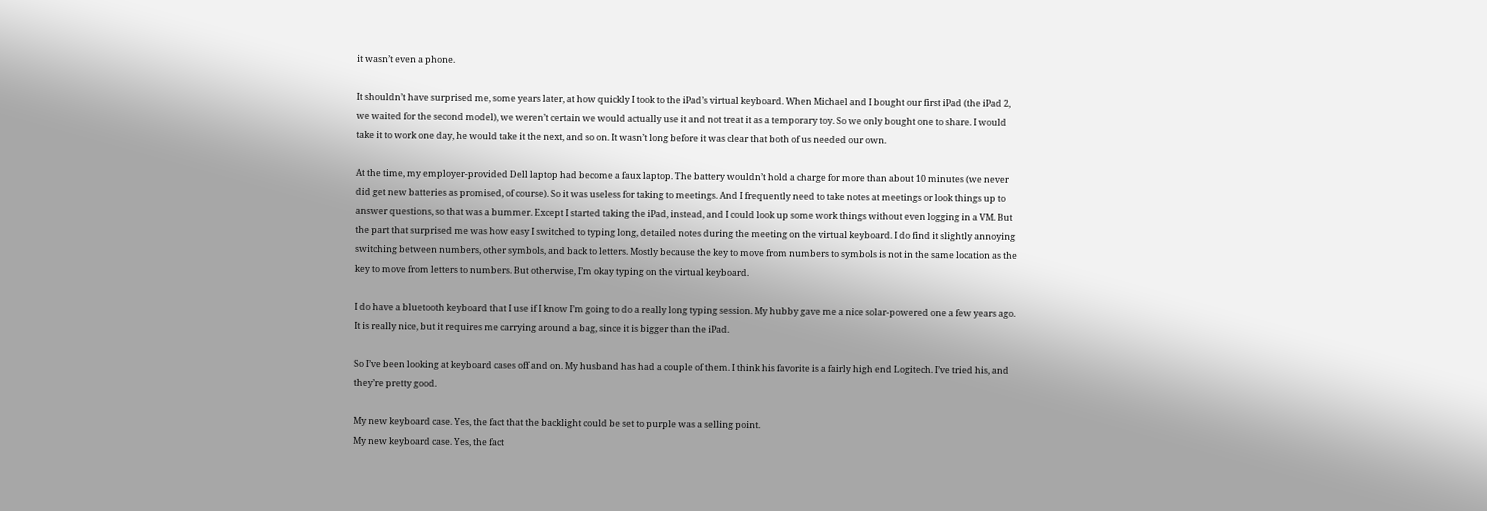it wasn’t even a phone.

It shouldn’t have surprised me, some years later, at how quickly I took to the iPad’s virtual keyboard. When Michael and I bought our first iPad (the iPad 2, we waited for the second model), we weren’t certain we would actually use it and not treat it as a temporary toy. So we only bought one to share. I would take it to work one day, he would take it the next, and so on. It wasn’t long before it was clear that both of us needed our own.

At the time, my employer-provided Dell laptop had become a faux laptop. The battery wouldn’t hold a charge for more than about 10 minutes (we never did get new batteries as promised, of course). So it was useless for taking to meetings. And I frequently need to take notes at meetings or look things up to answer questions, so that was a bummer. Except I started taking the iPad, instead, and I could look up some work things without even logging in a VM. But the part that surprised me was how easy I switched to typing long, detailed notes during the meeting on the virtual keyboard. I do find it slightly annoying switching between numbers, other symbols, and back to letters. Mostly because the key to move from numbers to symbols is not in the same location as the key to move from letters to numbers. But otherwise, I’m okay typing on the virtual keyboard.

I do have a bluetooth keyboard that I use if I know I’m going to do a really long typing session. My hubby gave me a nice solar-powered one a few years ago. It is really nice, but it requires me carrying around a bag, since it is bigger than the iPad.

So I’ve been looking at keyboard cases off and on. My husband has had a couple of them. I think his favorite is a fairly high end Logitech. I’ve tried his, and they’re pretty good.

My new keyboard case. Yes, the fact that the backlight could be set to purple was a selling point.
My new keyboard case. Yes, the fact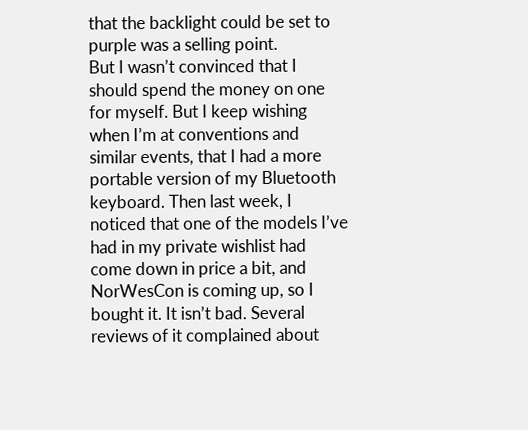that the backlight could be set to purple was a selling point.
But I wasn’t convinced that I should spend the money on one for myself. But I keep wishing when I’m at conventions and similar events, that I had a more portable version of my Bluetooth keyboard. Then last week, I noticed that one of the models I’ve had in my private wishlist had come down in price a bit, and NorWesCon is coming up, so I bought it. It isn’t bad. Several reviews of it complained about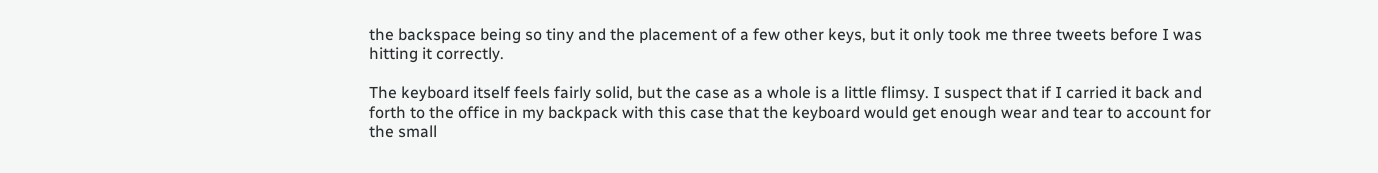the backspace being so tiny and the placement of a few other keys, but it only took me three tweets before I was hitting it correctly.

The keyboard itself feels fairly solid, but the case as a whole is a little flimsy. I suspect that if I carried it back and forth to the office in my backpack with this case that the keyboard would get enough wear and tear to account for the small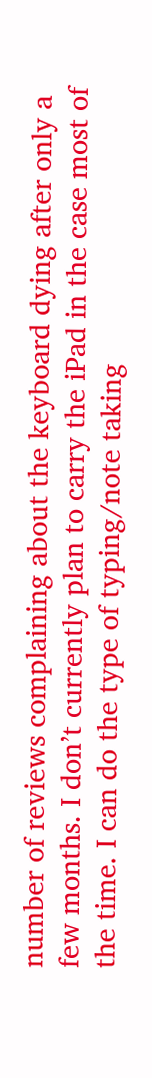number of reviews complaining about the keyboard dying after only a few months. I don’t currently plan to carry the iPad in the case most of the time. I can do the type of typing/note taking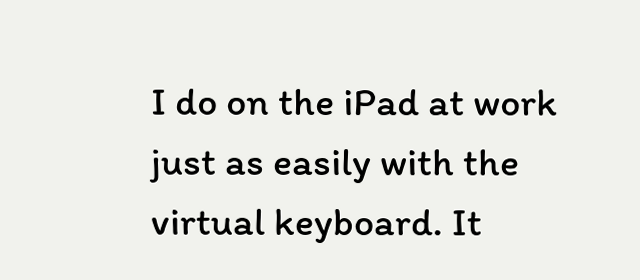I do on the iPad at work just as easily with the virtual keyboard. It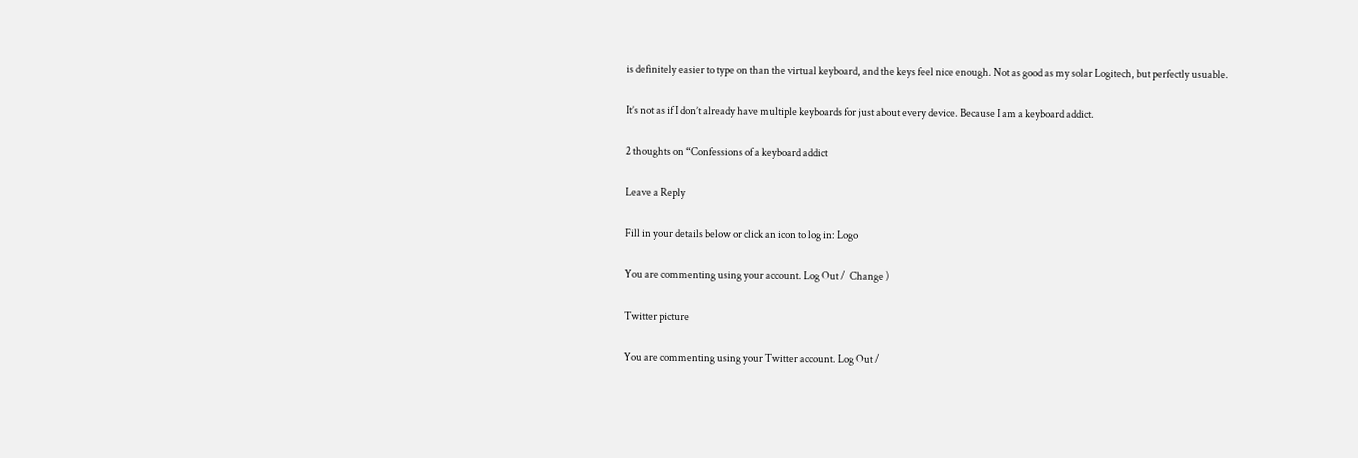is definitely easier to type on than the virtual keyboard, and the keys feel nice enough. Not as good as my solar Logitech, but perfectly usuable.

It’s not as if I don’t already have multiple keyboards for just about every device. Because I am a keyboard addict.

2 thoughts on “Confessions of a keyboard addict

Leave a Reply

Fill in your details below or click an icon to log in: Logo

You are commenting using your account. Log Out /  Change )

Twitter picture

You are commenting using your Twitter account. Log Out /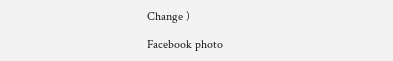Change )

Facebook photo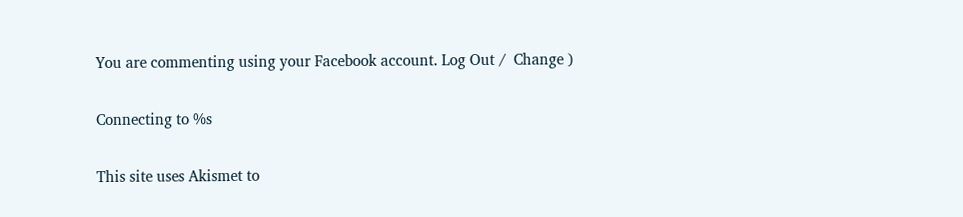You are commenting using your Facebook account. Log Out /  Change )

Connecting to %s

This site uses Akismet to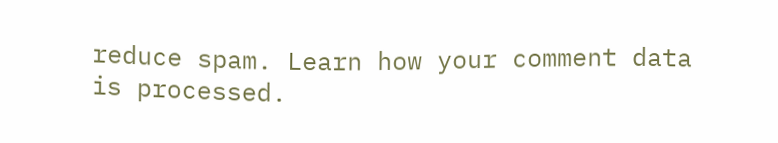reduce spam. Learn how your comment data is processed.